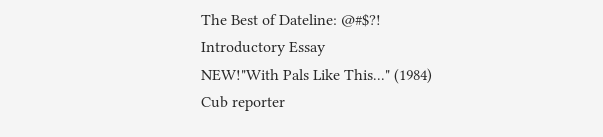The Best of Dateline: @#$?!
Introductory Essay
NEW!"With Pals Like This..." (1984)
Cub reporter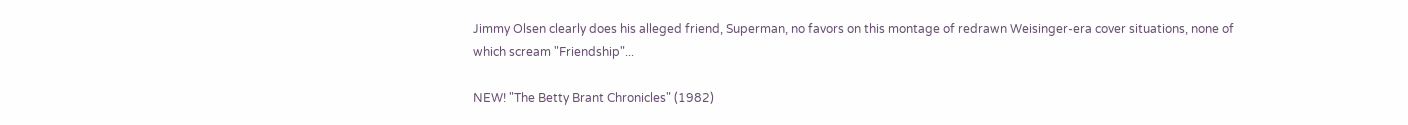Jimmy Olsen clearly does his alleged friend, Superman, no favors on this montage of redrawn Weisinger-era cover situations, none of which scream "Friendship"...

NEW! "The Betty Brant Chronicles" (1982)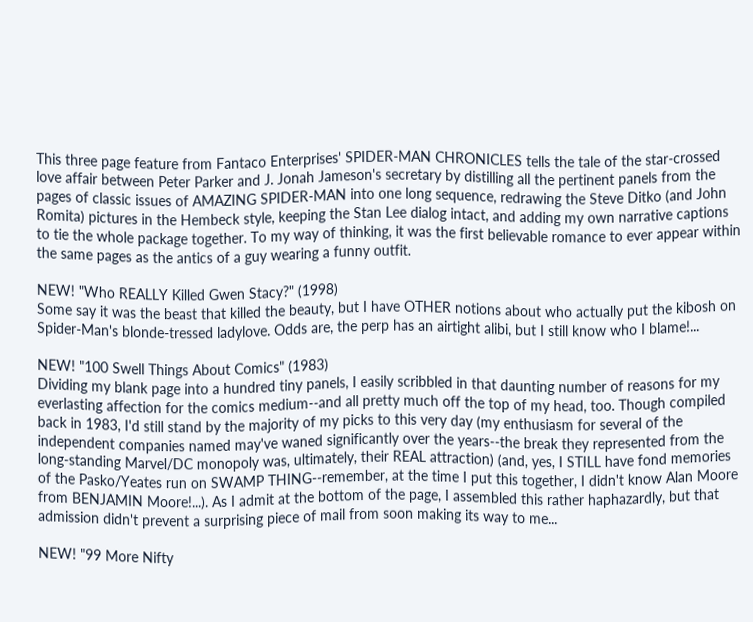This three page feature from Fantaco Enterprises' SPIDER-MAN CHRONICLES tells the tale of the star-crossed love affair between Peter Parker and J. Jonah Jameson's secretary by distilling all the pertinent panels from the pages of classic issues of AMAZING SPIDER-MAN into one long sequence, redrawing the Steve Ditko (and John Romita) pictures in the Hembeck style, keeping the Stan Lee dialog intact, and adding my own narrative captions to tie the whole package together. To my way of thinking, it was the first believable romance to ever appear within the same pages as the antics of a guy wearing a funny outfit.

NEW! "Who REALLY Killed Gwen Stacy?" (1998)
Some say it was the beast that killed the beauty, but I have OTHER notions about who actually put the kibosh on Spider-Man's blonde-tressed ladylove. Odds are, the perp has an airtight alibi, but I still know who I blame!...

NEW! "100 Swell Things About Comics" (1983)
Dividing my blank page into a hundred tiny panels, I easily scribbled in that daunting number of reasons for my everlasting affection for the comics medium--and all pretty much off the top of my head, too. Though compiled back in 1983, I'd still stand by the majority of my picks to this very day (my enthusiasm for several of the independent companies named may've waned significantly over the years--the break they represented from the long-standing Marvel/DC monopoly was, ultimately, their REAL attraction) (and, yes, I STILL have fond memories of the Pasko/Yeates run on SWAMP THING--remember, at the time I put this together, I didn't know Alan Moore from BENJAMIN Moore!...). As I admit at the bottom of the page, I assembled this rather haphazardly, but that admission didn't prevent a surprising piece of mail from soon making its way to me...

NEW! "99 More Nifty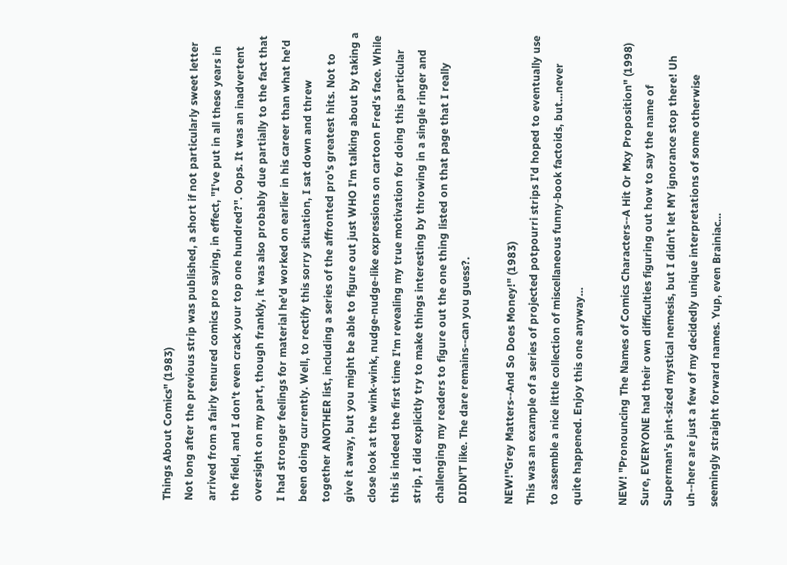Things About Comics" (1983)
Not long after the previous strip was published, a short if not particularly sweet letter arrived from a fairly tenured comics pro saying, in effect, "I've put in all these years in the field, and I don't even crack your top one hundred?". Oops. It was an inadvertent oversight on my part, though frankly, it was also probably due partially to the fact that I had stronger feelings for material he'd worked on earlier in his career than what he'd been doing currently. Well, to rectify this sorry situation, I sat down and threw together ANOTHER list, including a series of the affronted pro's greatest hits. Not to give it away, but you might be able to figure out just WHO I'm talking about by taking a close look at the wink-wink, nudge-nudge-like expressions on cartoon Fred's face. While this is indeed the first time I'm revealing my true motivation for doing this particular strip, I did explicitly try to make things interesting by throwing in a single ringer and challenging my readers to figure out the one thing listed on that page that I really DIDN'T like. The dare remains--can you guess?.

NEW!"Grey Matters--And So Does Money!" (1983)
This was an example of a series of projected potpourri strips I'd hoped to eventually use to assemble a nice little collection of miscellaneous funny-book factoids, but...never quite happened. Enjoy this one anyway...

NEW! "Pronouncing The Names of Comics Characters--A Hit Or Mxy Proposition" (1998)
Sure, EVERYONE had their own difficulties figuring out how to say the name of Superman's pint-sized mystical nemesis, but I didn't let MY ignorance stop there! Uh uh--here are just a few of my decidedly unique interpretations of some otherwise seemingly straight forward names. Yup, even Brainiac...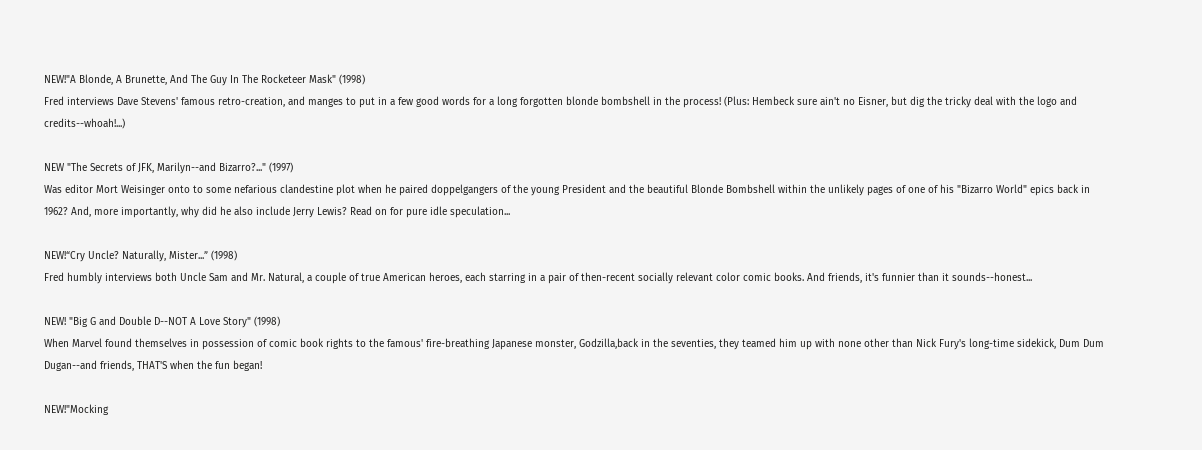NEW!"A Blonde, A Brunette, And The Guy In The Rocketeer Mask" (1998)
Fred interviews Dave Stevens' famous retro-creation, and manges to put in a few good words for a long forgotten blonde bombshell in the process! (Plus: Hembeck sure ain't no Eisner, but dig the tricky deal with the logo and credits--whoah!...)

NEW "The Secrets of JFK, Marilyn--and Bizarro?..." (1997)
Was editor Mort Weisinger onto to some nefarious clandestine plot when he paired doppelgangers of the young President and the beautiful Blonde Bombshell within the unlikely pages of one of his "Bizarro World" epics back in 1962? And, more importantly, why did he also include Jerry Lewis? Read on for pure idle speculation...

NEW!“Cry Uncle? Naturally, Mister...” (1998)
Fred humbly interviews both Uncle Sam and Mr. Natural, a couple of true American heroes, each starring in a pair of then-recent socially relevant color comic books. And friends, it's funnier than it sounds--honest...

NEW! "Big G and Double D--NOT A Love Story" (1998)
When Marvel found themselves in possession of comic book rights to the famous' fire-breathing Japanese monster, Godzilla,back in the seventies, they teamed him up with none other than Nick Fury's long-time sidekick, Dum Dum Dugan--and friends, THAT'S when the fun began!

NEW!"Mocking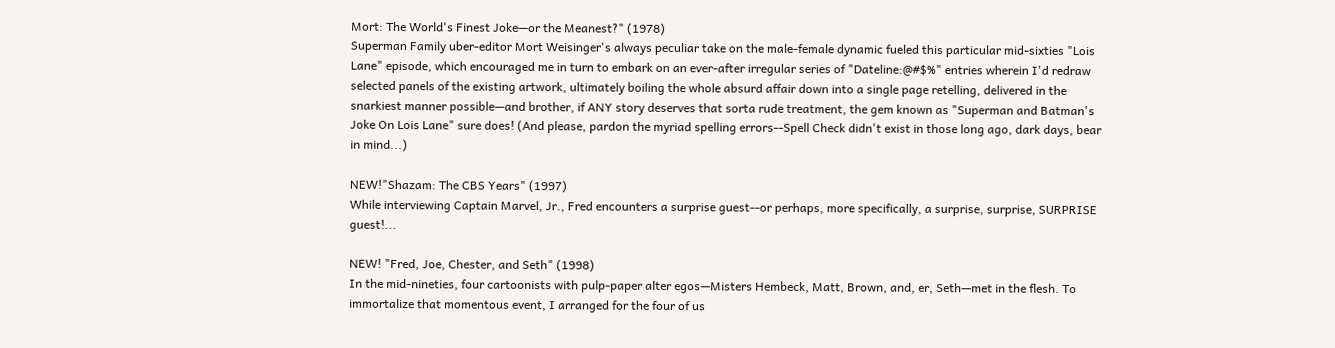Mort: The World's Finest Joke—or the Meanest?" (1978)
Superman Family uber-editor Mort Weisinger's always peculiar take on the male-female dynamic fueled this particular mid-sixties "Lois Lane" episode, which encouraged me in turn to embark on an ever-after irregular series of "Dateline:@#$%" entries wherein I'd redraw selected panels of the existing artwork, ultimately boiling the whole absurd affair down into a single page retelling, delivered in the snarkiest manner possible—and brother, if ANY story deserves that sorta rude treatment, the gem known as "Superman and Batman's Joke On Lois Lane" sure does! (And please, pardon the myriad spelling errors--Spell Check didn't exist in those long ago, dark days, bear in mind...)

NEW!"Shazam: The CBS Years" (1997)
While interviewing Captain Marvel, Jr., Fred encounters a surprise guest--or perhaps, more specifically, a surprise, surprise, SURPRISE guest!...

NEW! "Fred, Joe, Chester, and Seth" (1998)
In the mid-nineties, four cartoonists with pulp-paper alter egos—Misters Hembeck, Matt, Brown, and, er, Seth—met in the flesh. To immortalize that momentous event, I arranged for the four of us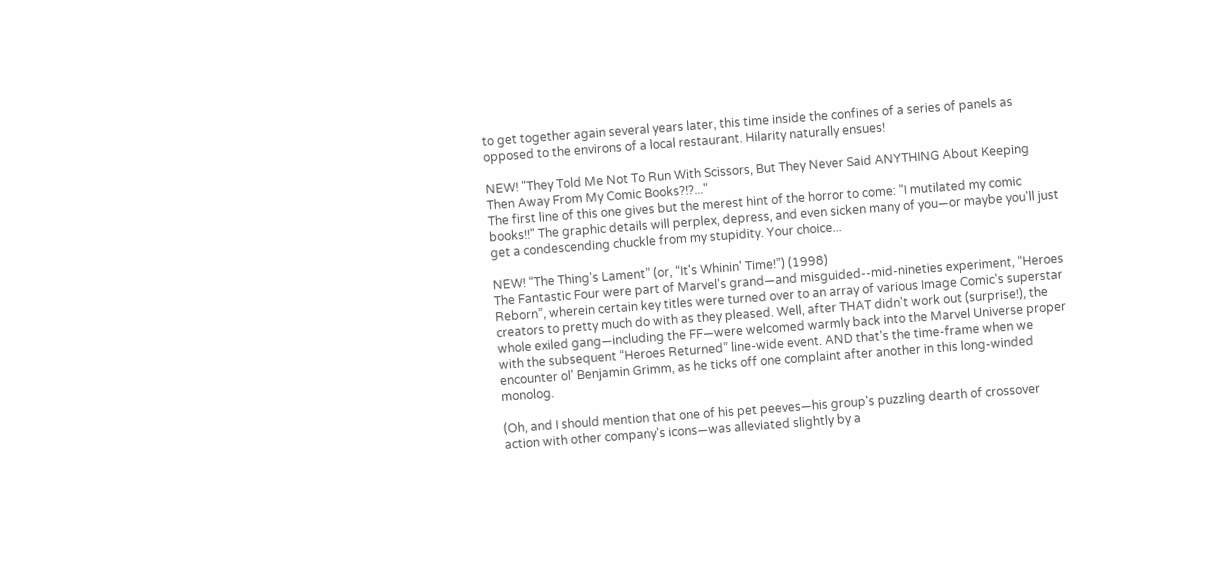to get together again several years later, this time inside the confines of a series of panels as opposed to the environs of a local restaurant. Hilarity naturally ensues!

NEW! "They Told Me Not To Run With Scissors, But They Never Said ANYTHING About Keeping Then Away From My Comic Books?!?..."
The first line of this one gives but the merest hint of the horror to come: "I mutilated my comic books!!" The graphic details will perplex, depress, and even sicken many of you—or maybe you'll just get a condescending chuckle from my stupidity. Your choice...

NEW! “The Thing's Lament” (or, “It's Whinin' Time!”) (1998)
The Fantastic Four were part of Marvel's grand—and misguided--mid-nineties experiment, “Heroes Reborn”, wherein certain key titles were turned over to an array of various Image Comic's superstar creators to pretty much do with as they pleased. Well, after THAT didn't work out (surprise!), the whole exiled gang—including the FF—were welcomed warmly back into the Marvel Universe proper with the subsequent “Heroes Returned” line-wide event. AND that's the time-frame when we encounter ol' Benjamin Grimm, as he ticks off one complaint after another in this long-winded monolog.

(Oh, and I should mention that one of his pet peeves—his group's puzzling dearth of crossover action with other company's icons—was alleviated slightly by a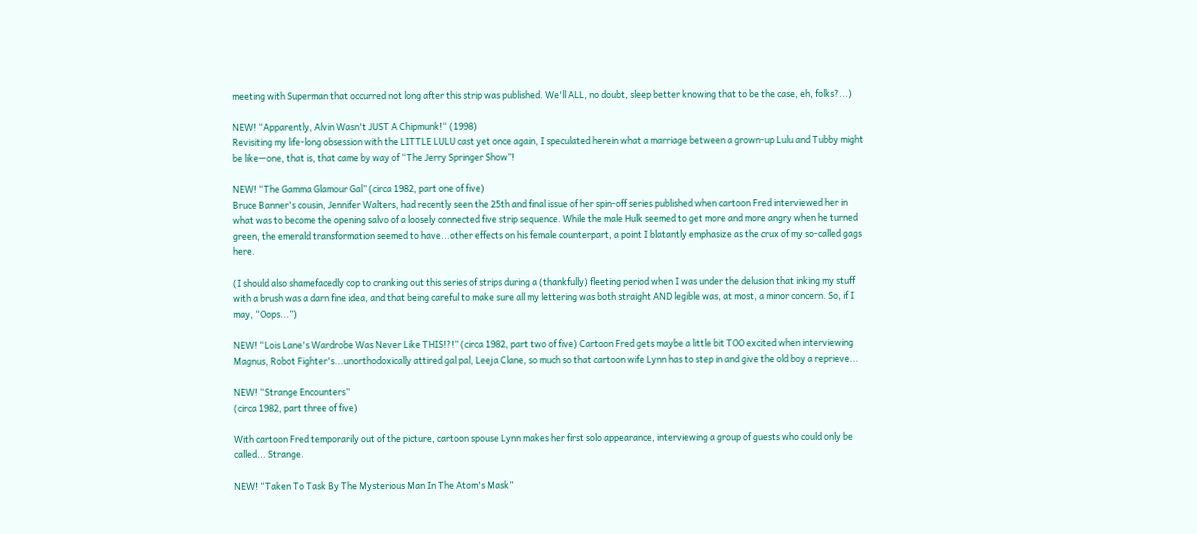meeting with Superman that occurred not long after this strip was published. We'll ALL, no doubt, sleep better knowing that to be the case, eh, folks?...)

NEW! “Apparently, Alvin Wasn't JUST A Chipmunk!“ (1998)
Revisiting my life-long obsession with the LITTLE LULU cast yet once again, I speculated herein what a marriage between a grown-up Lulu and Tubby might be like—one, that is, that came by way of “The Jerry Springer Show”!

NEW! “The Gamma Glamour Gal” (circa 1982, part one of five)
Bruce Banner's cousin, Jennifer Walters, had recently seen the 25th and final issue of her spin-off series published when cartoon Fred interviewed her in what was to become the opening salvo of a loosely connected five strip sequence. While the male Hulk seemed to get more and more angry when he turned green, the emerald transformation seemed to have...other effects on his female counterpart, a point I blatantly emphasize as the crux of my so-called gags here.

(I should also shamefacedly cop to cranking out this series of strips during a (thankfully) fleeting period when I was under the delusion that inking my stuff with a brush was a darn fine idea, and that being careful to make sure all my lettering was both straight AND legible was, at most, a minor concern. So, if I may, “Oops...”)

NEW! “Lois Lane's Wardrobe Was Never Like THIS!?!” (circa 1982, part two of five) Cartoon Fred gets maybe a little bit TOO excited when interviewing Magnus, Robot Fighter's...unorthodoxically attired gal pal, Leeja Clane, so much so that cartoon wife Lynn has to step in and give the old boy a reprieve...

NEW! “Strange Encounters”
(circa 1982, part three of five)

With cartoon Fred temporarily out of the picture, cartoon spouse Lynn makes her first solo appearance, interviewing a group of guests who could only be called... Strange.

NEW! “Taken To Task By The Mysterious Man In The Atom's Mask”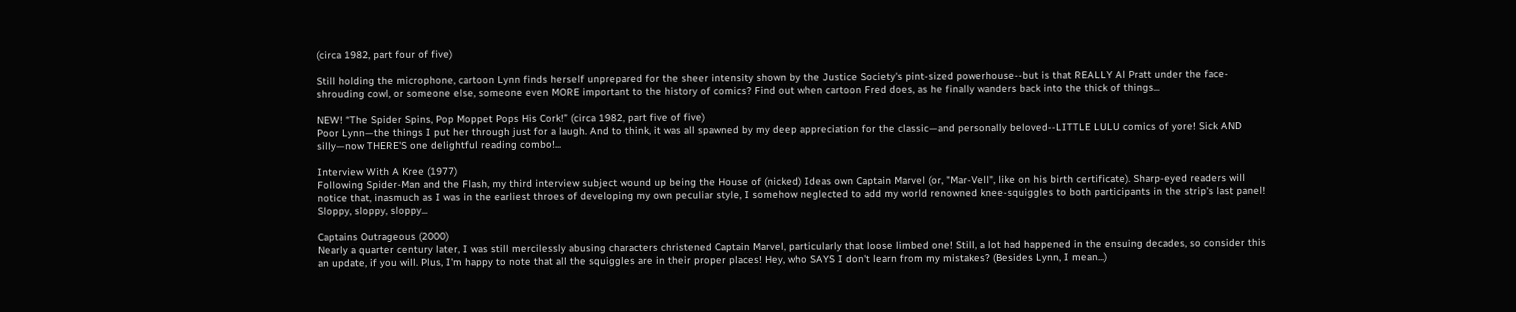(circa 1982, part four of five)

Still holding the microphone, cartoon Lynn finds herself unprepared for the sheer intensity shown by the Justice Society's pint-sized powerhouse--but is that REALLY Al Pratt under the face-shrouding cowl, or someone else, someone even MORE important to the history of comics? Find out when cartoon Fred does, as he finally wanders back into the thick of things...

NEW! “The Spider Spins, Pop Moppet Pops His Cork!” (circa 1982, part five of five)
Poor Lynn—the things I put her through just for a laugh. And to think, it was all spawned by my deep appreciation for the classic—and personally beloved--LITTLE LULU comics of yore! Sick AND silly—now THERE'S one delightful reading combo!...

Interview With A Kree (1977)
Following Spider-Man and the Flash, my third interview subject wound up being the House of (nicked) Ideas own Captain Marvel (or, "Mar-Vell", like on his birth certificate). Sharp-eyed readers will notice that, inasmuch as I was in the earliest throes of developing my own peculiar style, I somehow neglected to add my world renowned knee-squiggles to both participants in the strip's last panel! Sloppy, sloppy, sloppy...

Captains Outrageous (2000)
Nearly a quarter century later, I was still mercilessly abusing characters christened Captain Marvel, particularly that loose limbed one! Still, a lot had happened in the ensuing decades, so consider this an update, if you will. Plus, I'm happy to note that all the squiggles are in their proper places! Hey, who SAYS I don't learn from my mistakes? (Besides Lynn, I mean...)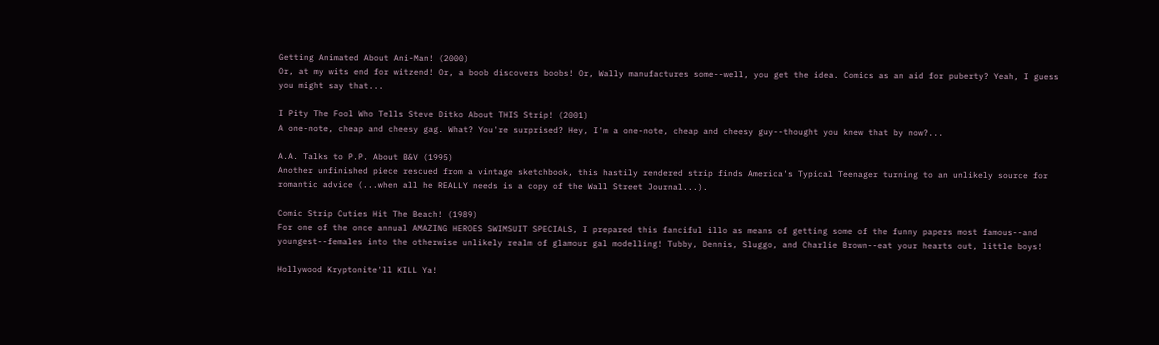Getting Animated About Ani-Man! (2000)
Or, at my wits end for witzend! Or, a boob discovers boobs! Or, Wally manufactures some--well, you get the idea. Comics as an aid for puberty? Yeah, I guess you might say that...

I Pity The Fool Who Tells Steve Ditko About THIS Strip! (2001)
A one-note, cheap and cheesy gag. What? You're surprised? Hey, I'm a one-note, cheap and cheesy guy--thought you knew that by now?...

A.A. Talks to P.P. About B&V (1995)
Another unfinished piece rescued from a vintage sketchbook, this hastily rendered strip finds America's Typical Teenager turning to an unlikely source for romantic advice (...when all he REALLY needs is a copy of the Wall Street Journal...).

Comic Strip Cuties Hit The Beach! (1989)
For one of the once annual AMAZING HEROES SWIMSUIT SPECIALS, I prepared this fanciful illo as means of getting some of the funny papers most famous--and youngest--females into the otherwise unlikely realm of glamour gal modelling! Tubby, Dennis, Sluggo, and Charlie Brown--eat your hearts out, little boys!

Hollywood Kryptonite'll KILL Ya!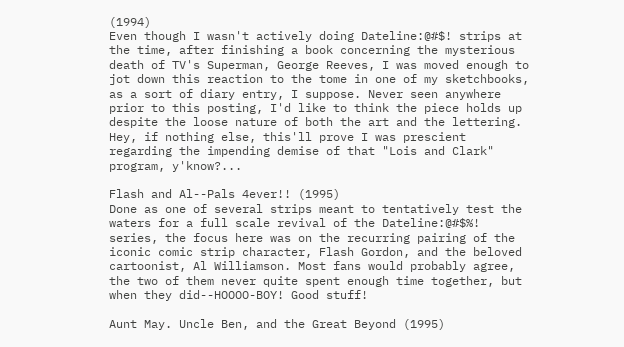(1994)
Even though I wasn't actively doing Dateline:@#$! strips at the time, after finishing a book concerning the mysterious death of TV's Superman, George Reeves, I was moved enough to jot down this reaction to the tome in one of my sketchbooks, as a sort of diary entry, I suppose. Never seen anywhere prior to this posting, I'd like to think the piece holds up despite the loose nature of both the art and the lettering. Hey, if nothing else, this'll prove I was prescient regarding the impending demise of that "Lois and Clark" program, y'know?...

Flash and Al--Pals 4ever!! (1995)
Done as one of several strips meant to tentatively test the waters for a full scale revival of the Dateline:@#$%! series, the focus here was on the recurring pairing of the iconic comic strip character, Flash Gordon, and the beloved cartoonist, Al Williamson. Most fans would probably agree, the two of them never quite spent enough time together, but when they did--HOOOO-BOY! Good stuff!

Aunt May. Uncle Ben, and the Great Beyond (1995)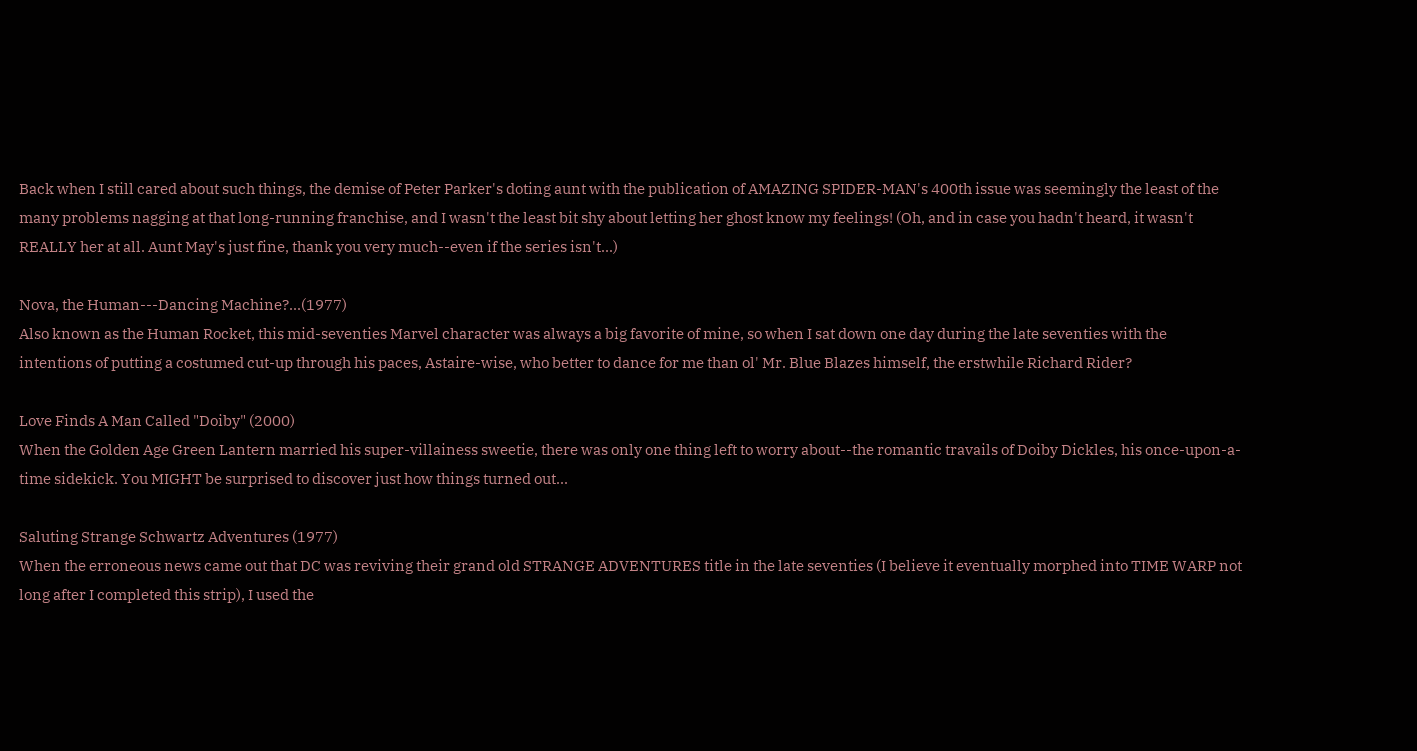Back when I still cared about such things, the demise of Peter Parker's doting aunt with the publication of AMAZING SPIDER-MAN's 400th issue was seemingly the least of the many problems nagging at that long-running franchise, and I wasn't the least bit shy about letting her ghost know my feelings! (Oh, and in case you hadn't heard, it wasn't REALLY her at all. Aunt May's just fine, thank you very much--even if the series isn't...)

Nova, the Human---Dancing Machine?...(1977)
Also known as the Human Rocket, this mid-seventies Marvel character was always a big favorite of mine, so when I sat down one day during the late seventies with the intentions of putting a costumed cut-up through his paces, Astaire-wise, who better to dance for me than ol' Mr. Blue Blazes himself, the erstwhile Richard Rider?

Love Finds A Man Called "Doiby" (2000)
When the Golden Age Green Lantern married his super-villainess sweetie, there was only one thing left to worry about--the romantic travails of Doiby Dickles, his once-upon-a-time sidekick. You MIGHT be surprised to discover just how things turned out...

Saluting Strange Schwartz Adventures (1977)
When the erroneous news came out that DC was reviving their grand old STRANGE ADVENTURES title in the late seventies (I believe it eventually morphed into TIME WARP not long after I completed this strip), I used the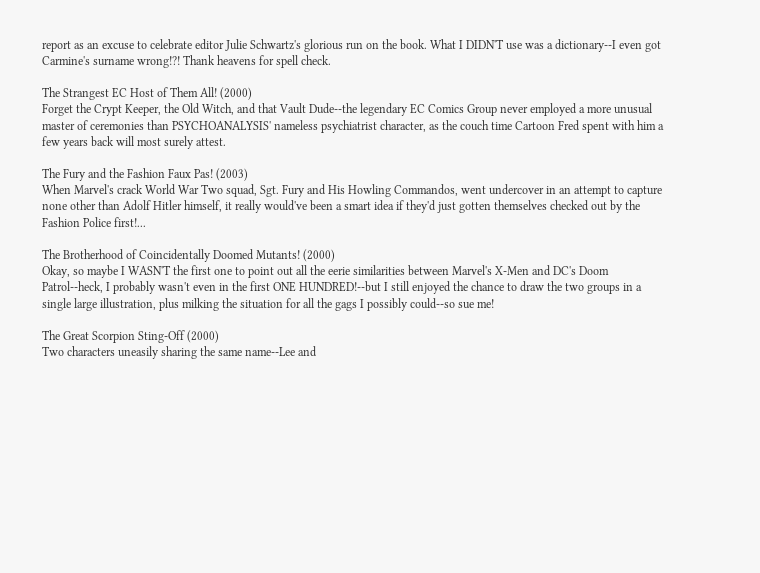report as an excuse to celebrate editor Julie Schwartz's glorious run on the book. What I DIDN'T use was a dictionary--I even got Carmine's surname wrong!?! Thank heavens for spell check.

The Strangest EC Host of Them All! (2000)
Forget the Crypt Keeper, the Old Witch, and that Vault Dude--the legendary EC Comics Group never employed a more unusual master of ceremonies than PSYCHOANALYSIS' nameless psychiatrist character, as the couch time Cartoon Fred spent with him a few years back will most surely attest.

The Fury and the Fashion Faux Pas! (2003)
When Marvel's crack World War Two squad, Sgt. Fury and His Howling Commandos, went undercover in an attempt to capture none other than Adolf Hitler himself, it really would've been a smart idea if they'd just gotten themselves checked out by the Fashion Police first!...

The Brotherhood of Coincidentally Doomed Mutants! (2000)
Okay, so maybe I WASN'T the first one to point out all the eerie similarities between Marvel's X-Men and DC's Doom Patrol--heck, I probably wasn't even in the first ONE HUNDRED!--but I still enjoyed the chance to draw the two groups in a single large illustration, plus milking the situation for all the gags I possibly could--so sue me!

The Great Scorpion Sting-Off (2000)
Two characters uneasily sharing the same name--Lee and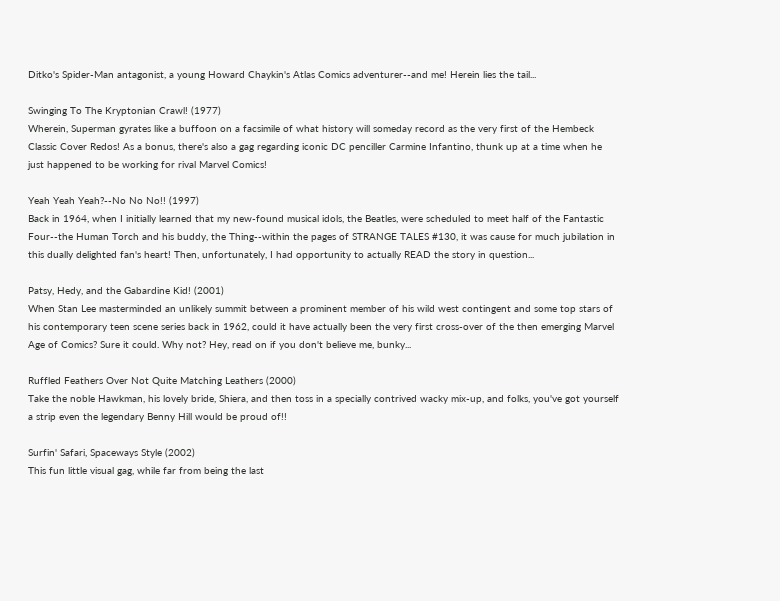Ditko's Spider-Man antagonist, a young Howard Chaykin's Atlas Comics adventurer--and me! Herein lies the tail...

Swinging To The Kryptonian Crawl! (1977)
Wherein, Superman gyrates like a buffoon on a facsimile of what history will someday record as the very first of the Hembeck Classic Cover Redos! As a bonus, there's also a gag regarding iconic DC penciller Carmine Infantino, thunk up at a time when he just happened to be working for rival Marvel Comics!

Yeah Yeah Yeah?--No No No!! (1997)
Back in 1964, when I initially learned that my new-found musical idols, the Beatles, were scheduled to meet half of the Fantastic Four--the Human Torch and his buddy, the Thing--within the pages of STRANGE TALES #130, it was cause for much jubilation in this dually delighted fan's heart! Then, unfortunately, I had opportunity to actually READ the story in question...

Patsy, Hedy, and the Gabardine Kid! (2001)
When Stan Lee masterminded an unlikely summit between a prominent member of his wild west contingent and some top stars of his contemporary teen scene series back in 1962, could it have actually been the very first cross-over of the then emerging Marvel Age of Comics? Sure it could. Why not? Hey, read on if you don't believe me, bunky...

Ruffled Feathers Over Not Quite Matching Leathers (2000)
Take the noble Hawkman, his lovely bride, Shiera, and then toss in a specially contrived wacky mix-up, and folks, you've got yourself a strip even the legendary Benny Hill would be proud of!!

Surfin' Safari, Spaceways Style (2002)
This fun little visual gag, while far from being the last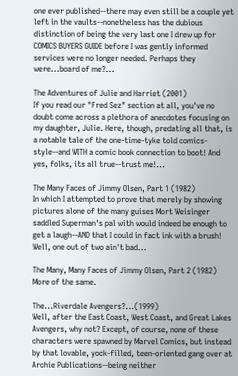one ever published--there may even still be a couple yet left in the vaults--nonetheless has the dubious distinction of being the very last one I drew up for COMICS BUYERS GUIDE before I was gently informed services were no longer needed. Perhaps they were...board of me?...

The Adventures of Julie and Harriet (2001)
If you read our "Fred Sez" section at all, you've no doubt come across a plethora of anecdotes focusing on my daughter, Julie. Here, though, predating all that, is a notable tale of the one-time-tyke told comics-style--and WITH a comic book connection to boot! And yes, folks, its all true--trust me!...

The Many Faces of Jimmy Olsen, Part 1 (1982)
In which I attempted to prove that merely by showing pictures alone of the many guises Mort Weisinger saddled Superman's pal with would indeed be enough to get a laugh--AND that I could in fact ink with a brush! Well, one out of two ain't bad...

The Many, Many Faces of Jimmy Olsen, Part 2 (1982)
More of the same.

The...Riverdale Avengers?...(1999)
Well, after the East Coast, West Coast, and Great Lakes Avengers, why not? Except, of course, none of these characters were spawned by Marvel Comics, but instead by that lovable, yock-filled, teen-oriented gang over at Archie Publications--being neither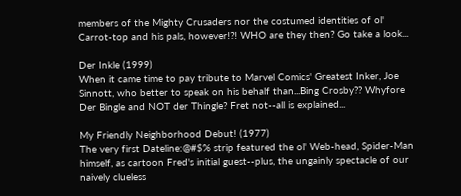members of the Mighty Crusaders nor the costumed identities of ol' Carrot-top and his pals, however!?! WHO are they then? Go take a look...

Der Inkle (1999)
When it came time to pay tribute to Marvel Comics' Greatest Inker, Joe Sinnott, who better to speak on his behalf than...Bing Crosby?? Whyfore Der Bingle and NOT der Thingle? Fret not--all is explained...

My Friendly Neighborhood Debut! (1977)
The very first Dateline:@#$% strip featured the ol' Web-head, Spider-Man himself, as cartoon Fred's initial guest--plus, the ungainly spectacle of our naively clueless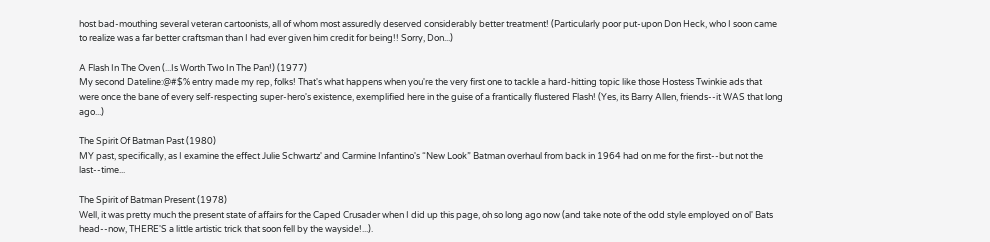host bad-mouthing several veteran cartoonists, all of whom most assuredly deserved considerably better treatment! (Particularly poor put-upon Don Heck, who I soon came to realize was a far better craftsman than I had ever given him credit for being!! Sorry, Don...)

A Flash In The Oven (...Is Worth Two In The Pan!) (1977)
My second Dateline:@#$% entry made my rep, folks! That's what happens when you're the very first one to tackle a hard-hitting topic like those Hostess Twinkie ads that were once the bane of every self-respecting super-hero's existence, exemplified here in the guise of a frantically flustered Flash! (Yes, its Barry Allen, friends--it WAS that long ago...)

The Spirit Of Batman Past (1980)
MY past, specifically, as I examine the effect Julie Schwartz' and Carmine Infantino's “New Look” Batman overhaul from back in 1964 had on me for the first--but not the last--time...

The Spirit of Batman Present (1978)
Well, it was pretty much the present state of affairs for the Caped Crusader when I did up this page, oh so long ago now (and take note of the odd style employed on ol' Bats head--now, THERE'S a little artistic trick that soon fell by the wayside!...).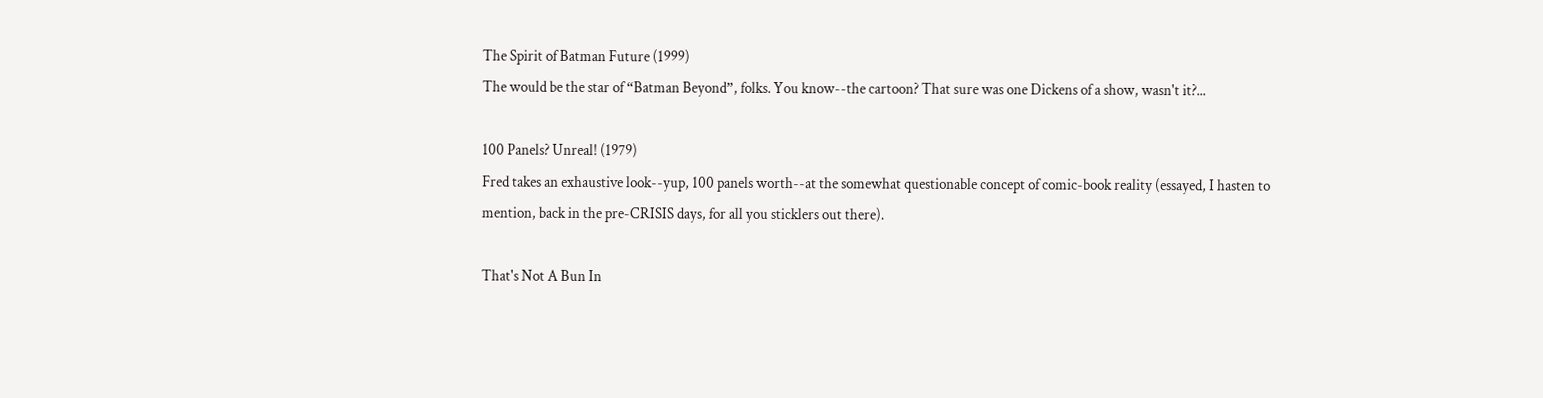The Spirit of Batman Future (1999)
The would be the star of “Batman Beyond”, folks. You know--the cartoon? That sure was one Dickens of a show, wasn't it?...

100 Panels? Unreal! (1979)
Fred takes an exhaustive look--yup, 100 panels worth--at the somewhat questionable concept of comic-book reality (essayed, I hasten to mention, back in the pre-CRISIS days, for all you sticklers out there).

That's Not A Bun In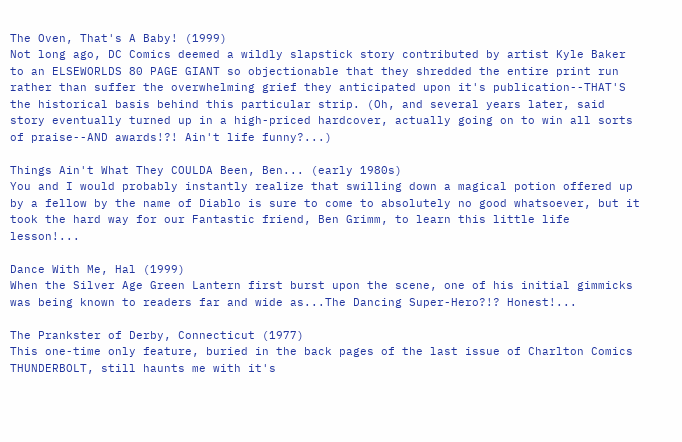The Oven, That's A Baby! (1999)
Not long ago, DC Comics deemed a wildly slapstick story contributed by artist Kyle Baker to an ELSEWORLDS 80 PAGE GIANT so objectionable that they shredded the entire print run rather than suffer the overwhelming grief they anticipated upon it's publication--THAT'S the historical basis behind this particular strip. (Oh, and several years later, said story eventually turned up in a high-priced hardcover, actually going on to win all sorts of praise--AND awards!?! Ain't life funny?...)

Things Ain't What They COULDA Been, Ben... (early 1980s)
You and I would probably instantly realize that swilling down a magical potion offered up by a fellow by the name of Diablo is sure to come to absolutely no good whatsoever, but it took the hard way for our Fantastic friend, Ben Grimm, to learn this little life lesson!...

Dance With Me, Hal (1999)
When the Silver Age Green Lantern first burst upon the scene, one of his initial gimmicks was being known to readers far and wide as...The Dancing Super-Hero?!? Honest!...

The Prankster of Derby, Connecticut (1977)
This one-time only feature, buried in the back pages of the last issue of Charlton Comics THUNDERBOLT, still haunts me with it's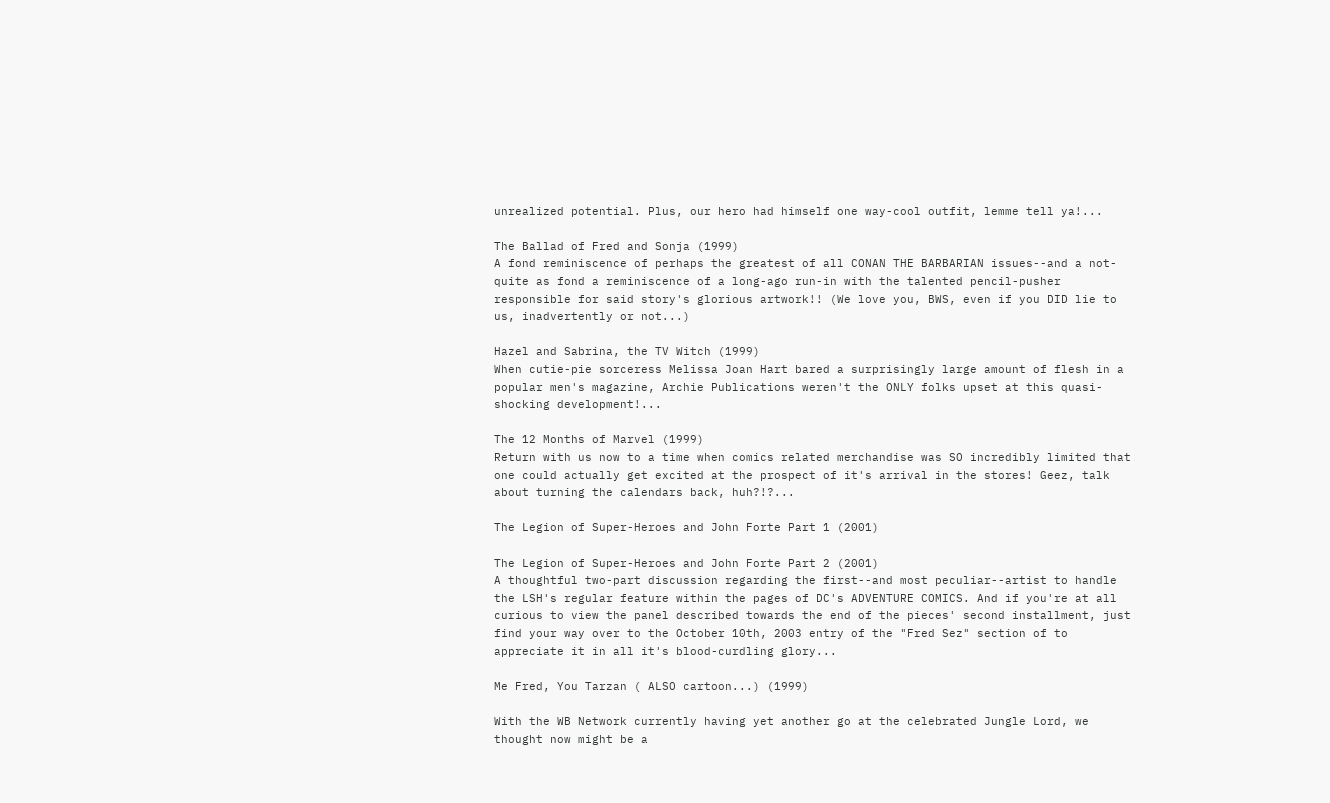unrealized potential. Plus, our hero had himself one way-cool outfit, lemme tell ya!...

The Ballad of Fred and Sonja (1999)
A fond reminiscence of perhaps the greatest of all CONAN THE BARBARIAN issues--and a not-quite as fond a reminiscence of a long-ago run-in with the talented pencil-pusher responsible for said story's glorious artwork!! (We love you, BWS, even if you DID lie to us, inadvertently or not...)

Hazel and Sabrina, the TV Witch (1999)
When cutie-pie sorceress Melissa Joan Hart bared a surprisingly large amount of flesh in a popular men's magazine, Archie Publications weren't the ONLY folks upset at this quasi-shocking development!...

The 12 Months of Marvel (1999)
Return with us now to a time when comics related merchandise was SO incredibly limited that one could actually get excited at the prospect of it's arrival in the stores! Geez, talk about turning the calendars back, huh?!?...

The Legion of Super-Heroes and John Forte Part 1 (2001)

The Legion of Super-Heroes and John Forte Part 2 (2001)
A thoughtful two-part discussion regarding the first--and most peculiar--artist to handle the LSH's regular feature within the pages of DC's ADVENTURE COMICS. And if you're at all curious to view the panel described towards the end of the pieces' second installment, just find your way over to the October 10th, 2003 entry of the "Fred Sez" section of to appreciate it in all it's blood-curdling glory...

Me Fred, You Tarzan ( ALSO cartoon...) (1999)

With the WB Network currently having yet another go at the celebrated Jungle Lord, we thought now might be a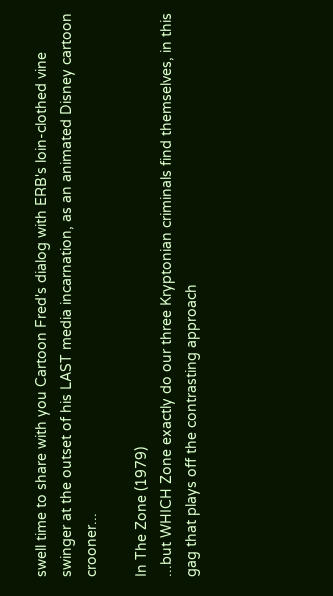swell time to share with you Cartoon Fred's dialog with ERB's loin-clothed vine swinger at the outset of his LAST media incarnation, as an animated Disney cartoon crooner...

In The Zone (1979)
...but WHICH Zone exactly do our three Kryptonian criminals find themselves, in this gag that plays off the contrasting approach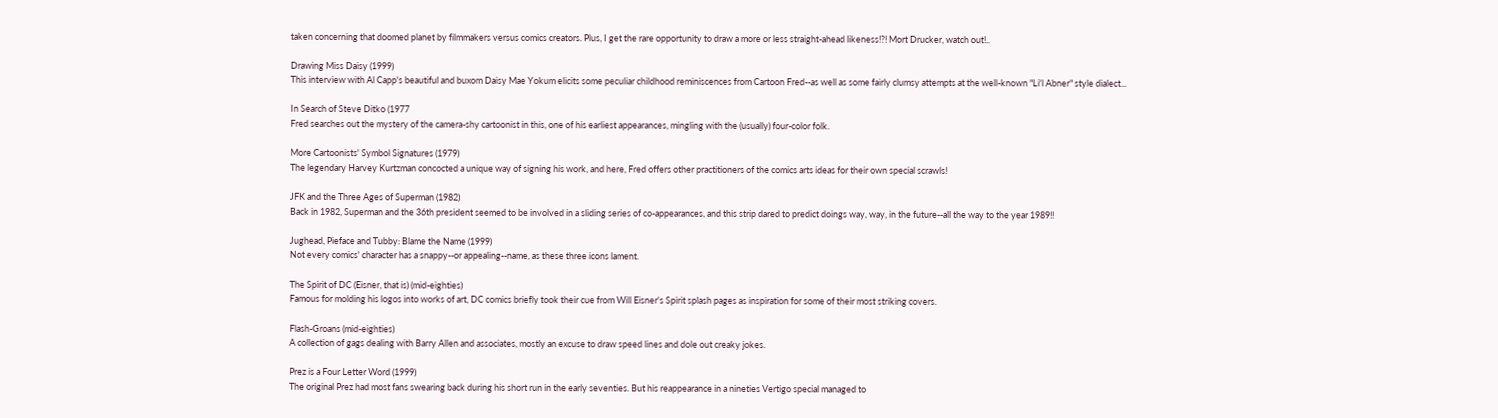taken concerning that doomed planet by filmmakers versus comics creators. Plus, I get the rare opportunity to draw a more or less straight-ahead likeness!?! Mort Drucker, watch out!..

Drawing Miss Daisy (1999)
This interview with Al Capp's beautiful and buxom Daisy Mae Yokum elicits some peculiar childhood reminiscences from Cartoon Fred--as well as some fairly clumsy attempts at the well-known "Li'l Abner" style dialect...

In Search of Steve Ditko (1977
Fred searches out the mystery of the camera-shy cartoonist in this, one of his earliest appearances, mingling with the (usually) four-color folk.

More Cartoonists' Symbol Signatures (1979)
The legendary Harvey Kurtzman concocted a unique way of signing his work, and here, Fred offers other practitioners of the comics arts ideas for their own special scrawls!

JFK and the Three Ages of Superman (1982)
Back in 1982, Superman and the 36th president seemed to be involved in a sliding series of co-appearances, and this strip dared to predict doings way, way, in the future--all the way to the year 1989!!

Jughead, Pieface and Tubby: Blame the Name (1999)
Not every comics' character has a snappy--or appealing--name, as these three icons lament.

The Spirit of DC (Eisner, that is) (mid-eighties)
Famous for molding his logos into works of art, DC comics briefly took their cue from Will Eisner's Spirit splash pages as inspiration for some of their most striking covers.

Flash-Groans (mid-eighties)
A collection of gags dealing with Barry Allen and associates, mostly an excuse to draw speed lines and dole out creaky jokes.

Prez is a Four Letter Word (1999)
The original Prez had most fans swearing back during his short run in the early seventies. But his reappearance in a nineties Vertigo special managed to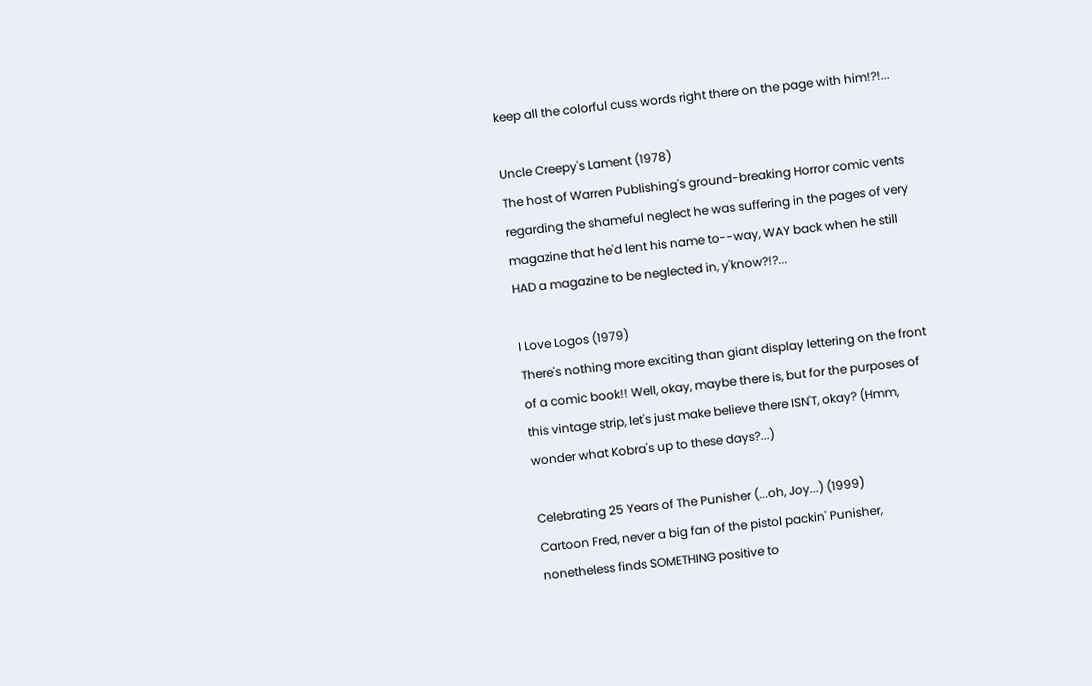keep all the colorful cuss words right there on the page with him!?!...

Uncle Creepy's Lament (1978)
The host of Warren Publishing's ground-breaking Horror comic vents regarding the shameful neglect he was suffering in the pages of very magazine that he'd lent his name to--way, WAY back when he still HAD a magazine to be neglected in, y'know?!?...

I Love Logos (1979)
There's nothing more exciting than giant display lettering on the front of a comic book!! Well, okay, maybe there is, but for the purposes of this vintage strip, let's just make believe there ISN'T, okay? (Hmm, wonder what Kobra's up to these days?...)

Celebrating 25 Years of The Punisher (...oh, Joy...) (1999)
Cartoon Fred, never a big fan of the pistol packin' Punisher, nonetheless finds SOMETHING positive to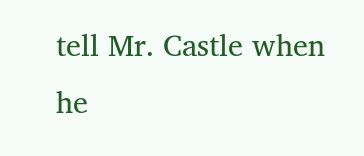tell Mr. Castle when he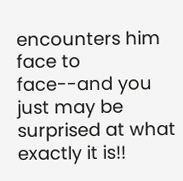encounters him face to face--and you just may be surprised at what exactly it is!!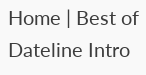Home | Best of Dateline Intro